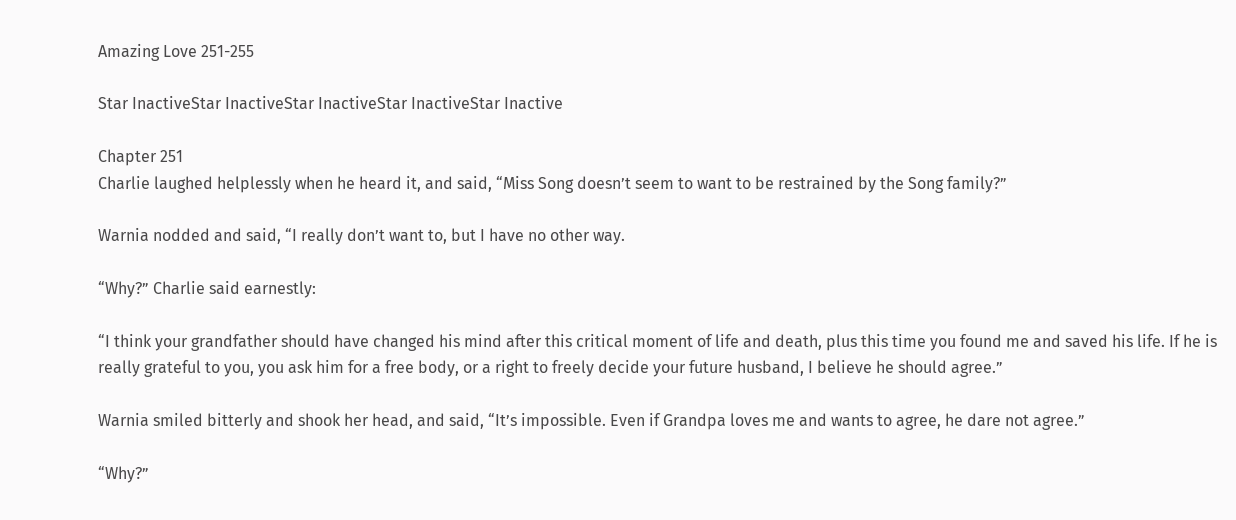Amazing Love 251-255

Star InactiveStar InactiveStar InactiveStar InactiveStar Inactive

Chapter 251
Charlie laughed helplessly when he heard it, and said, “Miss Song doesn’t seem to want to be restrained by the Song family?”

Warnia nodded and said, “I really don’t want to, but I have no other way.

“Why?” Charlie said earnestly:

“I think your grandfather should have changed his mind after this critical moment of life and death, plus this time you found me and saved his life. If he is really grateful to you, you ask him for a free body, or a right to freely decide your future husband, I believe he should agree.”

Warnia smiled bitterly and shook her head, and said, “It’s impossible. Even if Grandpa loves me and wants to agree, he dare not agree.”

“Why?”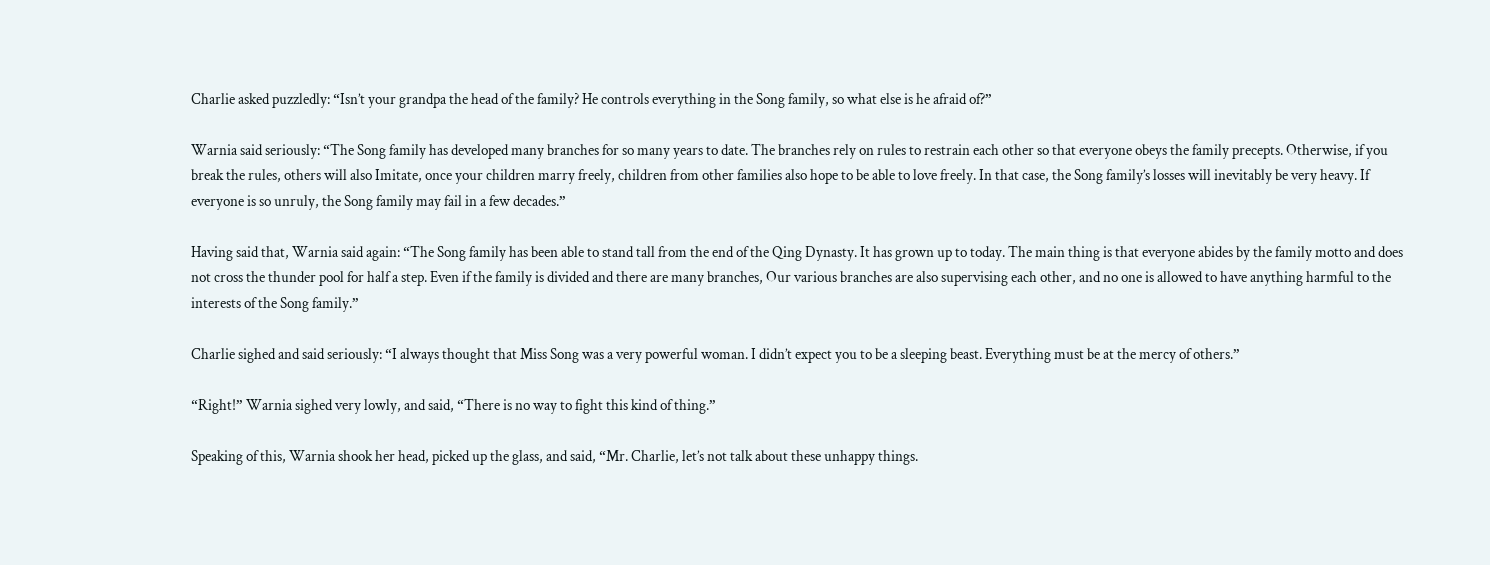Charlie asked puzzledly: “Isn’t your grandpa the head of the family? He controls everything in the Song family, so what else is he afraid of?”

Warnia said seriously: “The Song family has developed many branches for so many years to date. The branches rely on rules to restrain each other so that everyone obeys the family precepts. Otherwise, if you break the rules, others will also Imitate, once your children marry freely, children from other families also hope to be able to love freely. In that case, the Song family’s losses will inevitably be very heavy. If everyone is so unruly, the Song family may fail in a few decades.”

Having said that, Warnia said again: “The Song family has been able to stand tall from the end of the Qing Dynasty. It has grown up to today. The main thing is that everyone abides by the family motto and does not cross the thunder pool for half a step. Even if the family is divided and there are many branches, Our various branches are also supervising each other, and no one is allowed to have anything harmful to the interests of the Song family.”

Charlie sighed and said seriously: “I always thought that Miss Song was a very powerful woman. I didn’t expect you to be a sleeping beast. Everything must be at the mercy of others.”

“Right!” Warnia sighed very lowly, and said, “There is no way to fight this kind of thing.”

Speaking of this, Warnia shook her head, picked up the glass, and said, “Mr. Charlie, let’s not talk about these unhappy things.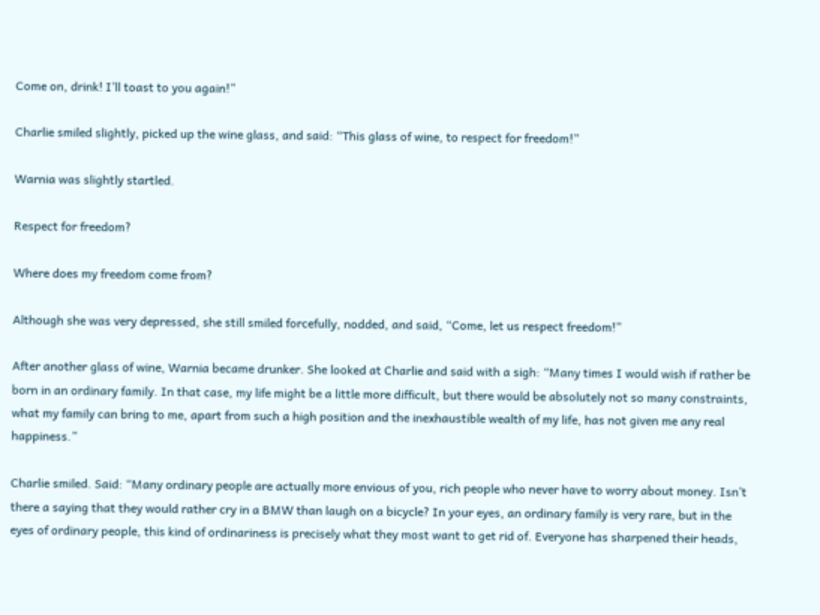Come on, drink! I’ll toast to you again!”

Charlie smiled slightly, picked up the wine glass, and said: “This glass of wine, to respect for freedom!”

Warnia was slightly startled.

Respect for freedom?

Where does my freedom come from?

Although she was very depressed, she still smiled forcefully, nodded, and said, “Come, let us respect freedom!”

After another glass of wine, Warnia became drunker. She looked at Charlie and said with a sigh: “Many times I would wish if rather be born in an ordinary family. In that case, my life might be a little more difficult, but there would be absolutely not so many constraints, what my family can bring to me, apart from such a high position and the inexhaustible wealth of my life, has not given me any real happiness.”

Charlie smiled. Said: “Many ordinary people are actually more envious of you, rich people who never have to worry about money. Isn’t there a saying that they would rather cry in a BMW than laugh on a bicycle? In your eyes, an ordinary family is very rare, but in the eyes of ordinary people, this kind of ordinariness is precisely what they most want to get rid of. Everyone has sharpened their heads,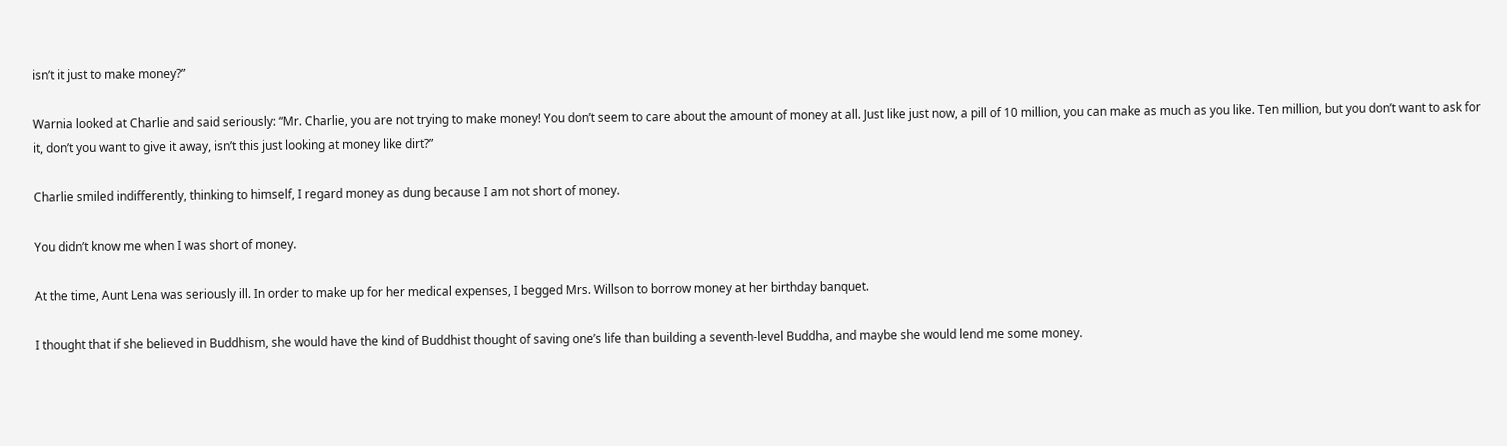isn’t it just to make money?”

Warnia looked at Charlie and said seriously: “Mr. Charlie, you are not trying to make money! You don’t seem to care about the amount of money at all. Just like just now, a pill of 10 million, you can make as much as you like. Ten million, but you don’t want to ask for it, don’t you want to give it away, isn’t this just looking at money like dirt?”

Charlie smiled indifferently, thinking to himself, I regard money as dung because I am not short of money.

You didn’t know me when I was short of money.

At the time, Aunt Lena was seriously ill. In order to make up for her medical expenses, I begged Mrs. Willson to borrow money at her birthday banquet.

I thought that if she believed in Buddhism, she would have the kind of Buddhist thought of saving one’s life than building a seventh-level Buddha, and maybe she would lend me some money.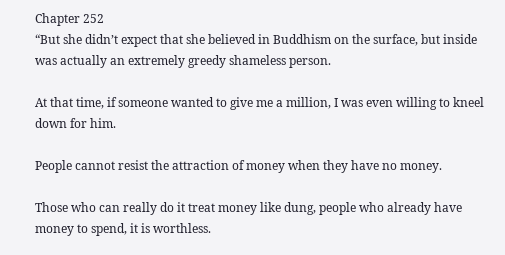Chapter 252
“But she didn’t expect that she believed in Buddhism on the surface, but inside was actually an extremely greedy shameless person.

At that time, if someone wanted to give me a million, I was even willing to kneel down for him.

People cannot resist the attraction of money when they have no money.

Those who can really do it treat money like dung, people who already have money to spend, it is worthless.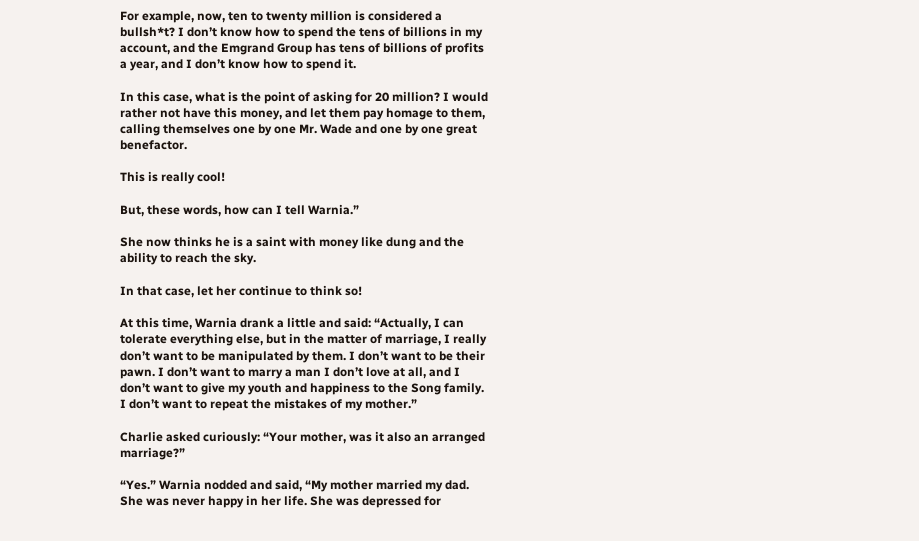For example, now, ten to twenty million is considered a bullsh*t? I don’t know how to spend the tens of billions in my account, and the Emgrand Group has tens of billions of profits a year, and I don’t know how to spend it.

In this case, what is the point of asking for 20 million? I would rather not have this money, and let them pay homage to them, calling themselves one by one Mr. Wade and one by one great benefactor.

This is really cool!

But, these words, how can I tell Warnia.”

She now thinks he is a saint with money like dung and the ability to reach the sky.

In that case, let her continue to think so!

At this time, Warnia drank a little and said: “Actually, I can tolerate everything else, but in the matter of marriage, I really don’t want to be manipulated by them. I don’t want to be their pawn. I don’t want to marry a man I don’t love at all, and I don’t want to give my youth and happiness to the Song family. I don’t want to repeat the mistakes of my mother.”

Charlie asked curiously: “Your mother, was it also an arranged marriage?”

“Yes.” Warnia nodded and said, “My mother married my dad. She was never happy in her life. She was depressed for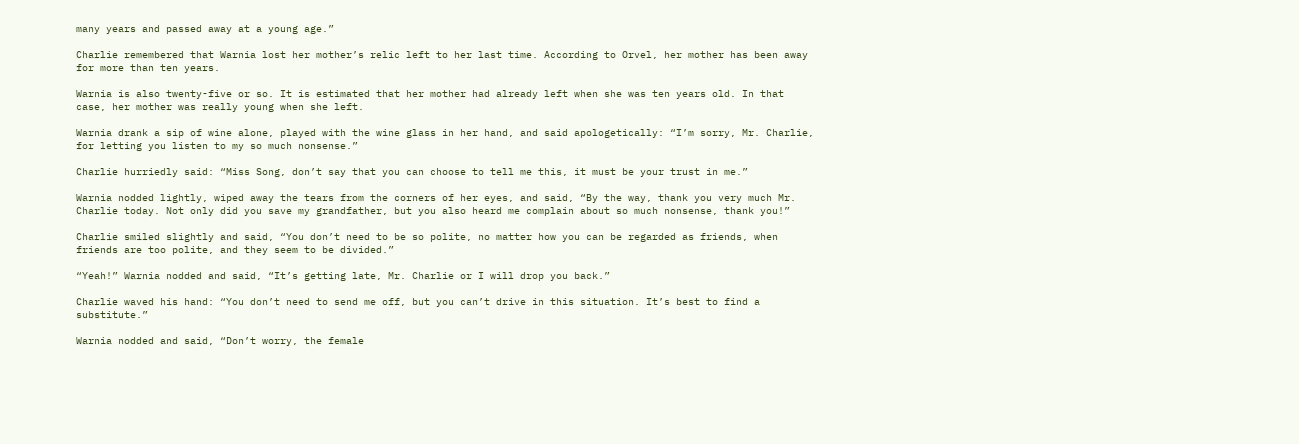many years and passed away at a young age.”

Charlie remembered that Warnia lost her mother’s relic left to her last time. According to Orvel, her mother has been away for more than ten years.

Warnia is also twenty-five or so. It is estimated that her mother had already left when she was ten years old. In that case, her mother was really young when she left.

Warnia drank a sip of wine alone, played with the wine glass in her hand, and said apologetically: “I’m sorry, Mr. Charlie, for letting you listen to my so much nonsense.”

Charlie hurriedly said: “Miss Song, don’t say that you can choose to tell me this, it must be your trust in me.”

Warnia nodded lightly, wiped away the tears from the corners of her eyes, and said, “By the way, thank you very much Mr. Charlie today. Not only did you save my grandfather, but you also heard me complain about so much nonsense, thank you!”

Charlie smiled slightly and said, “You don’t need to be so polite, no matter how you can be regarded as friends, when friends are too polite, and they seem to be divided.”

“Yeah!” Warnia nodded and said, “It’s getting late, Mr. Charlie or I will drop you back.”

Charlie waved his hand: “You don’t need to send me off, but you can’t drive in this situation. It’s best to find a substitute.”

Warnia nodded and said, “Don’t worry, the female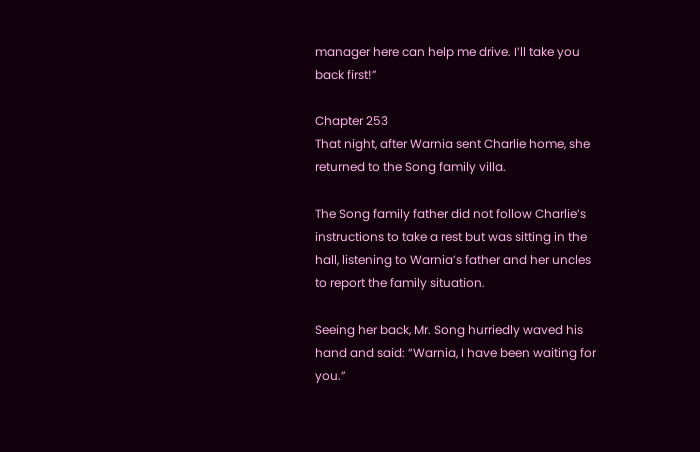manager here can help me drive. I’ll take you back first!”

Chapter 253
That night, after Warnia sent Charlie home, she returned to the Song family villa.

The Song family father did not follow Charlie’s instructions to take a rest but was sitting in the hall, listening to Warnia’s father and her uncles to report the family situation.

Seeing her back, Mr. Song hurriedly waved his hand and said: “Warnia, I have been waiting for you.”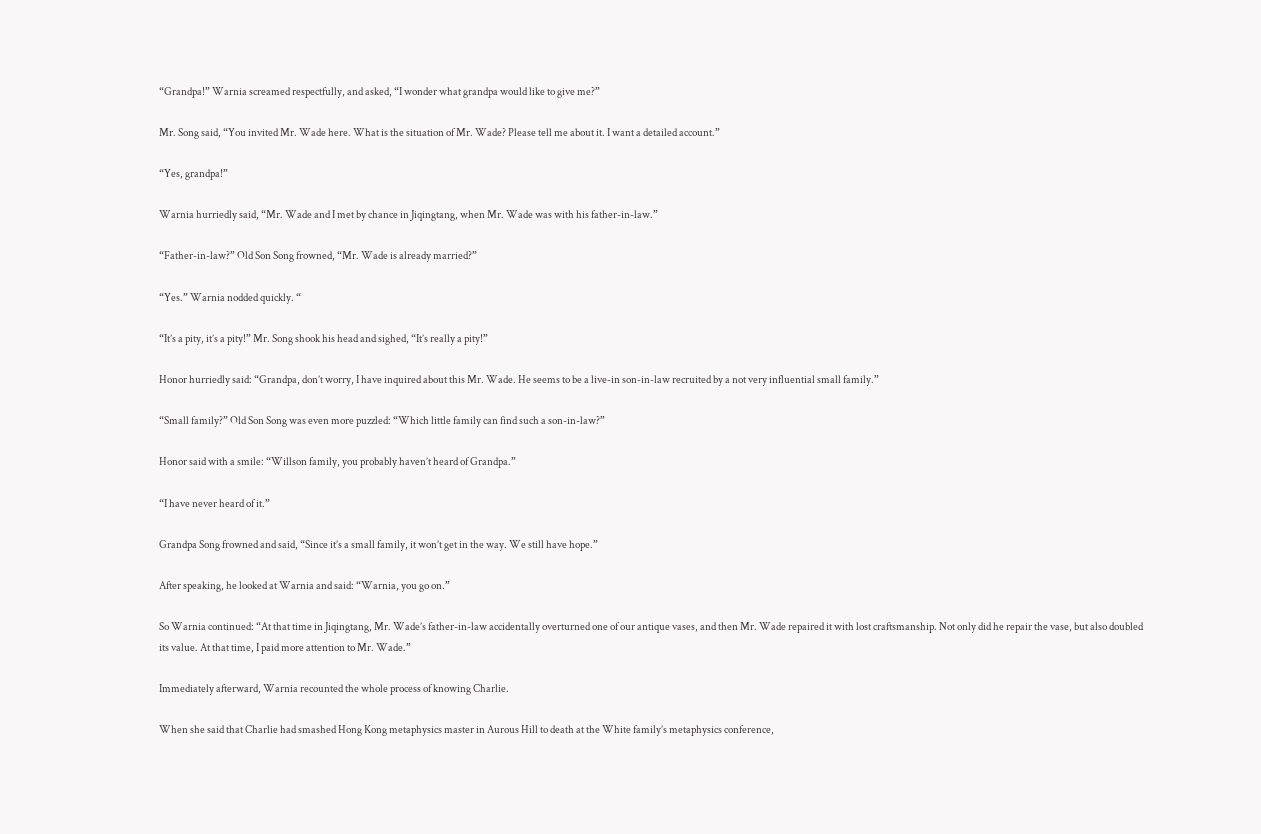“Grandpa!” Warnia screamed respectfully, and asked, “I wonder what grandpa would like to give me?”

Mr. Song said, “You invited Mr. Wade here. What is the situation of Mr. Wade? Please tell me about it. I want a detailed account.”

“Yes, grandpa!”

Warnia hurriedly said, “Mr. Wade and I met by chance in Jiqingtang, when Mr. Wade was with his father-in-law.”

“Father-in-law?” Old Son Song frowned, “Mr. Wade is already married?”

“Yes.” Warnia nodded quickly. “

“It’s a pity, it’s a pity!” Mr. Song shook his head and sighed, “It’s really a pity!”

Honor hurriedly said: “Grandpa, don’t worry, I have inquired about this Mr. Wade. He seems to be a live-in son-in-law recruited by a not very influential small family.”

“Small family?” Old Son Song was even more puzzled: “Which little family can find such a son-in-law?”

Honor said with a smile: “Willson family, you probably haven’t heard of Grandpa.”

“I have never heard of it.”

Grandpa Song frowned and said, “Since it’s a small family, it won’t get in the way. We still have hope.”

After speaking, he looked at Warnia and said: “Warnia, you go on.”

So Warnia continued: “At that time in Jiqingtang, Mr. Wade’s father-in-law accidentally overturned one of our antique vases, and then Mr. Wade repaired it with lost craftsmanship. Not only did he repair the vase, but also doubled its value. At that time, I paid more attention to Mr. Wade.”

Immediately afterward, Warnia recounted the whole process of knowing Charlie.

When she said that Charlie had smashed Hong Kong metaphysics master in Aurous Hill to death at the White family’s metaphysics conference,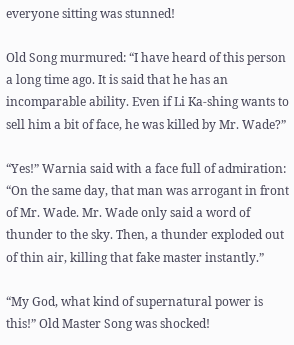everyone sitting was stunned!

Old Song murmured: “I have heard of this person a long time ago. It is said that he has an incomparable ability. Even if Li Ka-shing wants to sell him a bit of face, he was killed by Mr. Wade?”

“Yes!” Warnia said with a face full of admiration: “On the same day, that man was arrogant in front of Mr. Wade. Mr. Wade only said a word of thunder to the sky. Then, a thunder exploded out of thin air, killing that fake master instantly.”

“My God, what kind of supernatural power is this!” Old Master Song was shocked!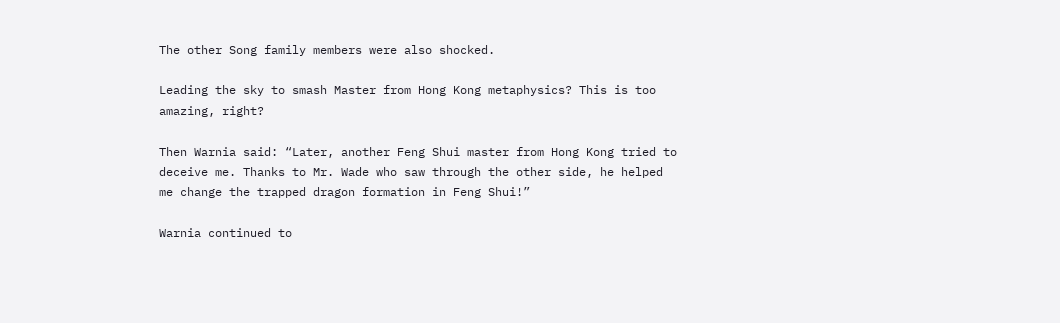The other Song family members were also shocked.

Leading the sky to smash Master from Hong Kong metaphysics? This is too amazing, right?

Then Warnia said: “Later, another Feng Shui master from Hong Kong tried to deceive me. Thanks to Mr. Wade who saw through the other side, he helped me change the trapped dragon formation in Feng Shui!”

Warnia continued to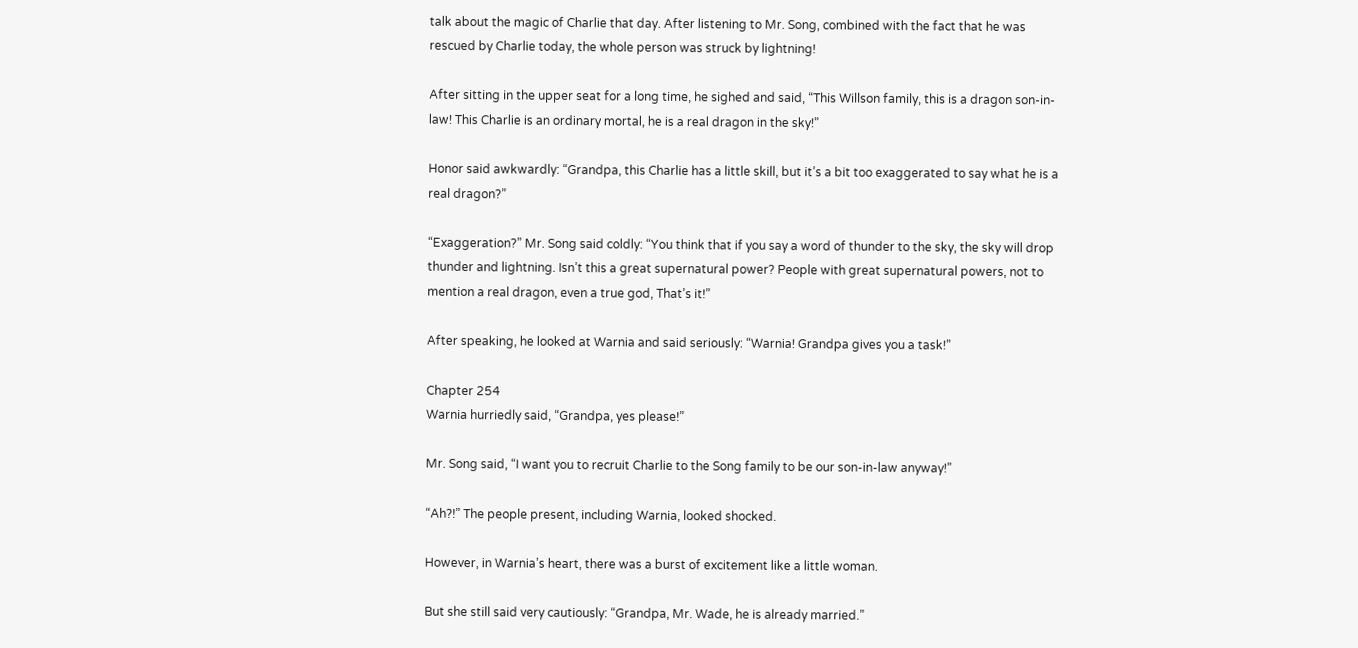talk about the magic of Charlie that day. After listening to Mr. Song, combined with the fact that he was rescued by Charlie today, the whole person was struck by lightning!

After sitting in the upper seat for a long time, he sighed and said, “This Willson family, this is a dragon son-in-law! This Charlie is an ordinary mortal, he is a real dragon in the sky!”

Honor said awkwardly: “Grandpa, this Charlie has a little skill, but it’s a bit too exaggerated to say what he is a real dragon?”

“Exaggeration?” Mr. Song said coldly: “You think that if you say a word of thunder to the sky, the sky will drop thunder and lightning. Isn’t this a great supernatural power? People with great supernatural powers, not to mention a real dragon, even a true god, That’s it!”

After speaking, he looked at Warnia and said seriously: “Warnia! Grandpa gives you a task!”

Chapter 254
Warnia hurriedly said, “Grandpa, yes please!”

Mr. Song said, “I want you to recruit Charlie to the Song family to be our son-in-law anyway!”

“Ah?!” The people present, including Warnia, looked shocked.

However, in Warnia’s heart, there was a burst of excitement like a little woman.

But she still said very cautiously: “Grandpa, Mr. Wade, he is already married.”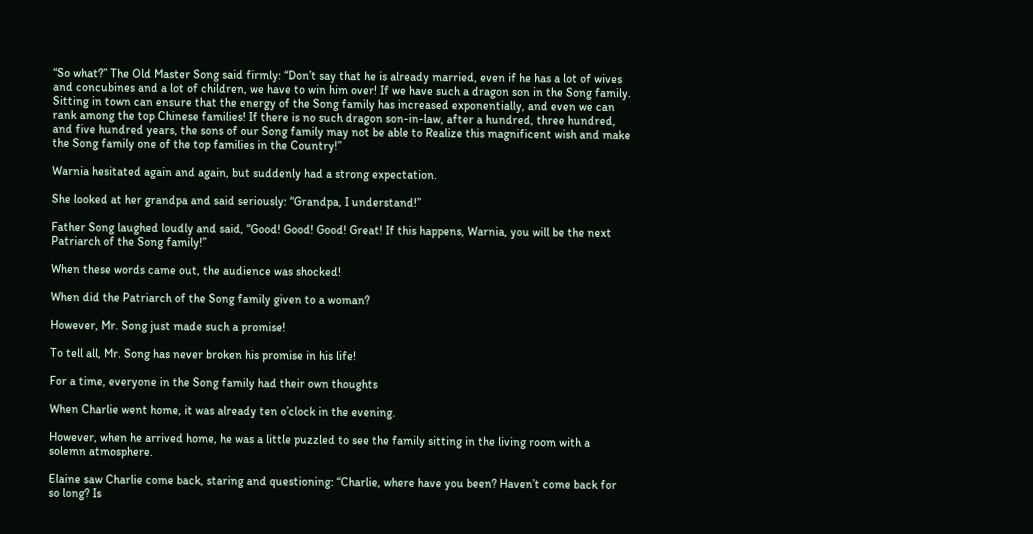“So what?” The Old Master Song said firmly: “Don’t say that he is already married, even if he has a lot of wives and concubines and a lot of children, we have to win him over! If we have such a dragon son in the Song family. Sitting in town can ensure that the energy of the Song family has increased exponentially, and even we can rank among the top Chinese families! If there is no such dragon son-in-law, after a hundred, three hundred, and five hundred years, the sons of our Song family may not be able to Realize this magnificent wish and make the Song family one of the top families in the Country!”

Warnia hesitated again and again, but suddenly had a strong expectation.

She looked at her grandpa and said seriously: “Grandpa, I understand!”

Father Song laughed loudly and said, “Good! Good! Good! Great! If this happens, Warnia, you will be the next Patriarch of the Song family!”

When these words came out, the audience was shocked!

When did the Patriarch of the Song family given to a woman?

However, Mr. Song just made such a promise!

To tell all, Mr. Song has never broken his promise in his life!

For a time, everyone in the Song family had their own thoughts

When Charlie went home, it was already ten o’clock in the evening.

However, when he arrived home, he was a little puzzled to see the family sitting in the living room with a solemn atmosphere.

Elaine saw Charlie come back, staring and questioning: “Charlie, where have you been? Haven’t come back for so long? Is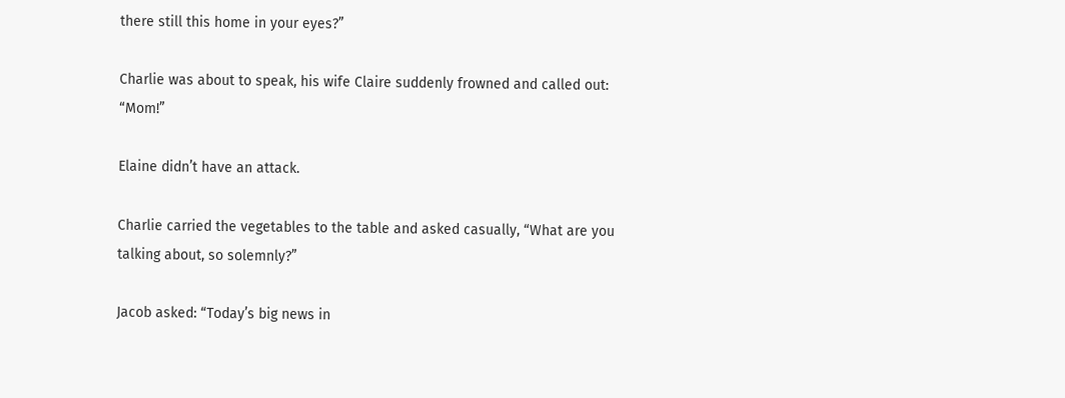there still this home in your eyes?”

Charlie was about to speak, his wife Claire suddenly frowned and called out: “Mom!”

Elaine didn’t have an attack.

Charlie carried the vegetables to the table and asked casually, “What are you talking about, so solemnly?”

Jacob asked: “Today’s big news in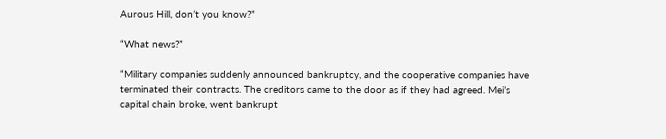Aurous Hill, don’t you know?”

“What news?”

“Military companies suddenly announced bankruptcy, and the cooperative companies have terminated their contracts. The creditors came to the door as if they had agreed. Mei’s capital chain broke, went bankrupt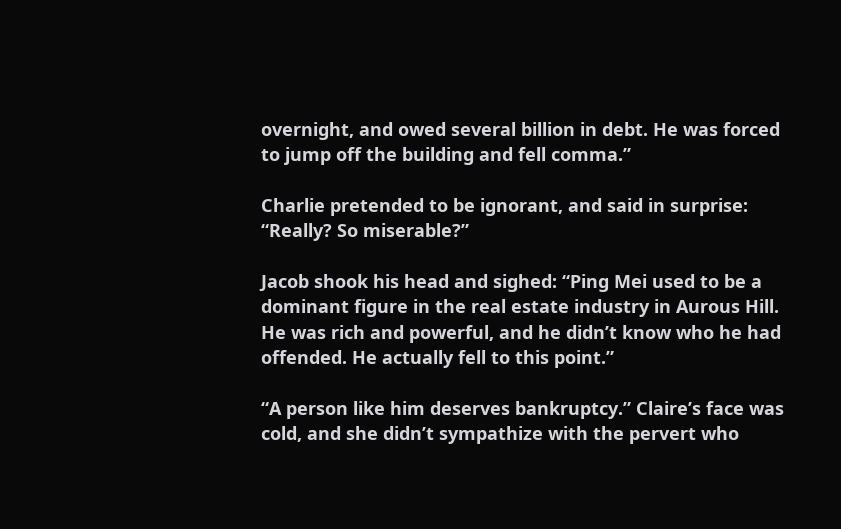overnight, and owed several billion in debt. He was forced to jump off the building and fell comma.”

Charlie pretended to be ignorant, and said in surprise: “Really? So miserable?”

Jacob shook his head and sighed: “Ping Mei used to be a dominant figure in the real estate industry in Aurous Hill. He was rich and powerful, and he didn’t know who he had offended. He actually fell to this point.”

“A person like him deserves bankruptcy.” Claire’s face was cold, and she didn’t sympathize with the pervert who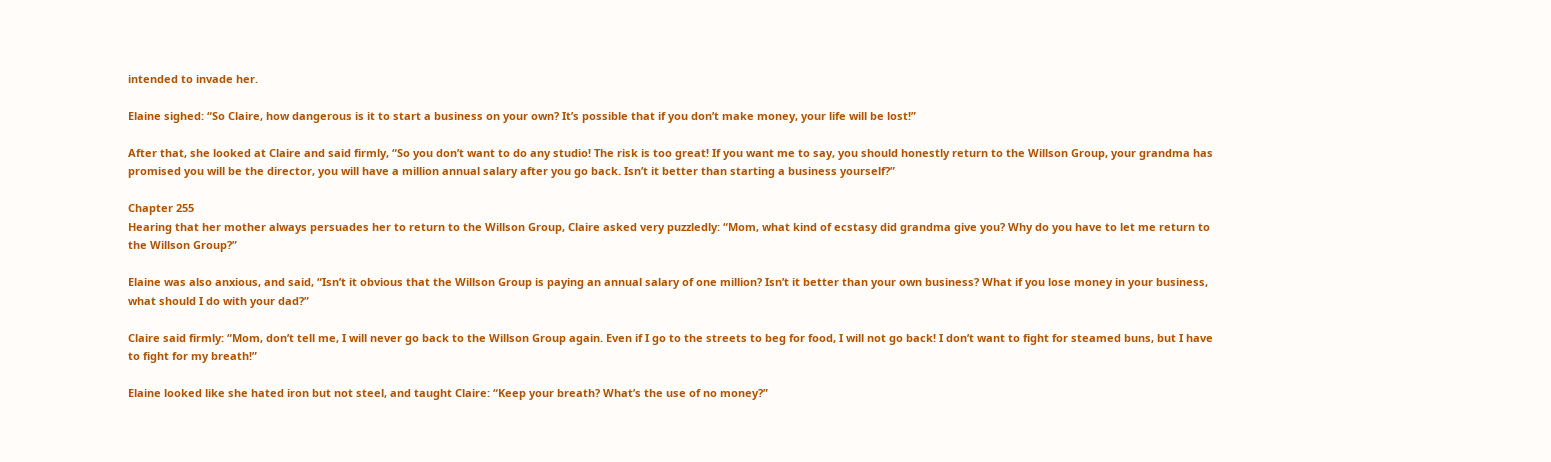intended to invade her.

Elaine sighed: “So Claire, how dangerous is it to start a business on your own? It’s possible that if you don’t make money, your life will be lost!”

After that, she looked at Claire and said firmly, “So you don’t want to do any studio! The risk is too great! If you want me to say, you should honestly return to the Willson Group, your grandma has promised you will be the director, you will have a million annual salary after you go back. Isn’t it better than starting a business yourself?”

Chapter 255
Hearing that her mother always persuades her to return to the Willson Group, Claire asked very puzzledly: “Mom, what kind of ecstasy did grandma give you? Why do you have to let me return to the Willson Group?”

Elaine was also anxious, and said, “Isn’t it obvious that the Willson Group is paying an annual salary of one million? Isn’t it better than your own business? What if you lose money in your business, what should I do with your dad?”

Claire said firmly: “Mom, don’t tell me, I will never go back to the Willson Group again. Even if I go to the streets to beg for food, I will not go back! I don’t want to fight for steamed buns, but I have to fight for my breath!”

Elaine looked like she hated iron but not steel, and taught Claire: “Keep your breath? What’s the use of no money?”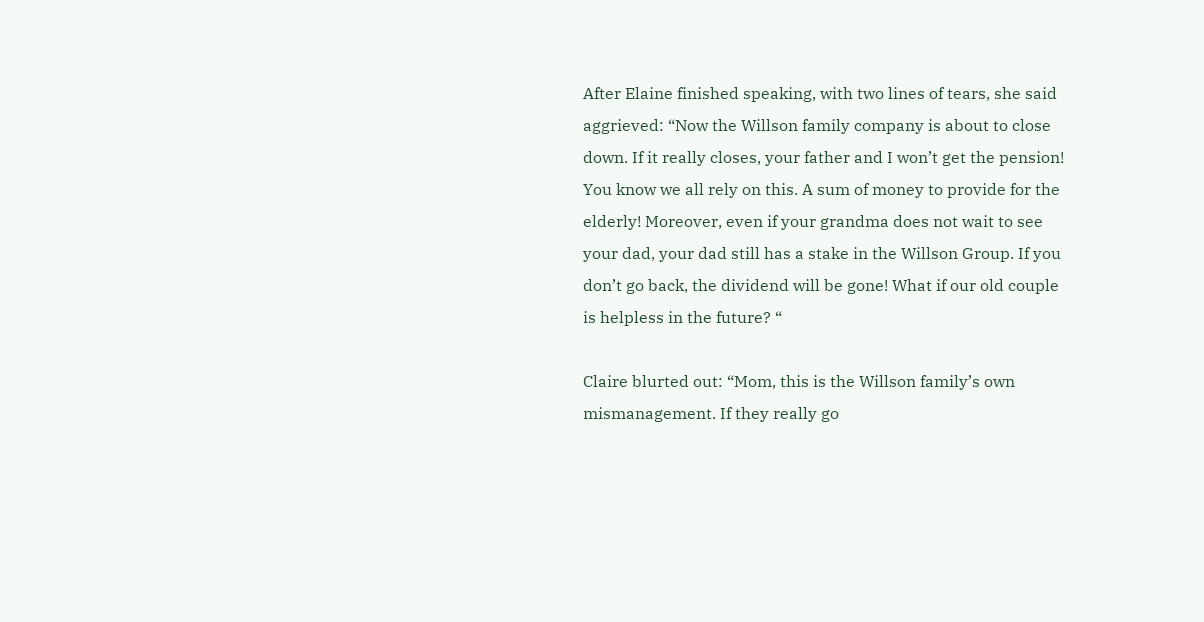After Elaine finished speaking, with two lines of tears, she said aggrieved: “Now the Willson family company is about to close down. If it really closes, your father and I won’t get the pension! You know we all rely on this. A sum of money to provide for the elderly! Moreover, even if your grandma does not wait to see your dad, your dad still has a stake in the Willson Group. If you don’t go back, the dividend will be gone! What if our old couple is helpless in the future? “

Claire blurted out: “Mom, this is the Willson family’s own mismanagement. If they really go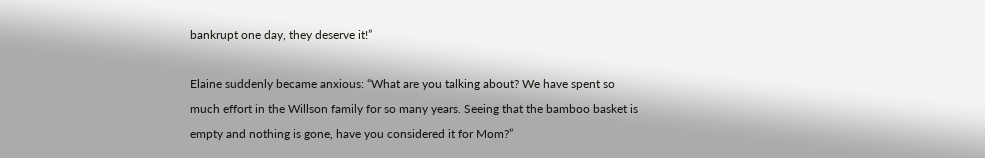bankrupt one day, they deserve it!”

Elaine suddenly became anxious: “What are you talking about? We have spent so much effort in the Willson family for so many years. Seeing that the bamboo basket is empty and nothing is gone, have you considered it for Mom?”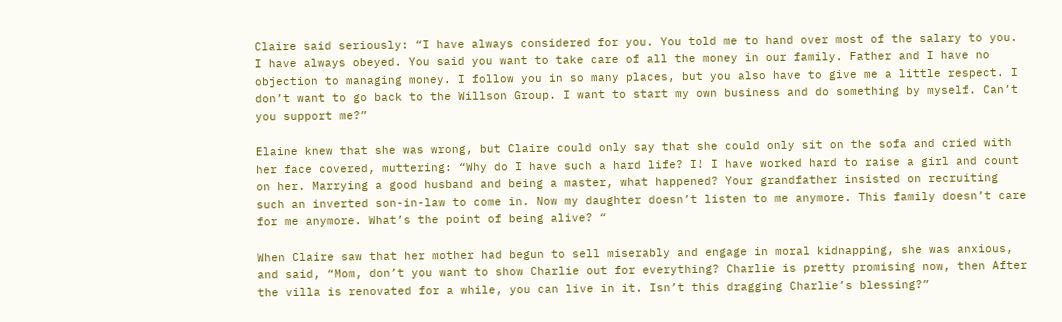Claire said seriously: “I have always considered for you. You told me to hand over most of the salary to you. I have always obeyed. You said you want to take care of all the money in our family. Father and I have no objection to managing money. I follow you in so many places, but you also have to give me a little respect. I don’t want to go back to the Willson Group. I want to start my own business and do something by myself. Can’t you support me?”

Elaine knew that she was wrong, but Claire could only say that she could only sit on the sofa and cried with her face covered, muttering: “Why do I have such a hard life? I! I have worked hard to raise a girl and count on her. Marrying a good husband and being a master, what happened? Your grandfather insisted on recruiting such an inverted son-in-law to come in. Now my daughter doesn’t listen to me anymore. This family doesn’t care for me anymore. What’s the point of being alive? “

When Claire saw that her mother had begun to sell miserably and engage in moral kidnapping, she was anxious, and said, “Mom, don’t you want to show Charlie out for everything? Charlie is pretty promising now, then After the villa is renovated for a while, you can live in it. Isn’t this dragging Charlie’s blessing?”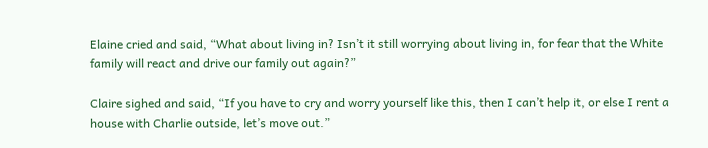Elaine cried and said, “What about living in? Isn’t it still worrying about living in, for fear that the White family will react and drive our family out again?”

Claire sighed and said, “If you have to cry and worry yourself like this, then I can’t help it, or else I rent a house with Charlie outside, let’s move out.”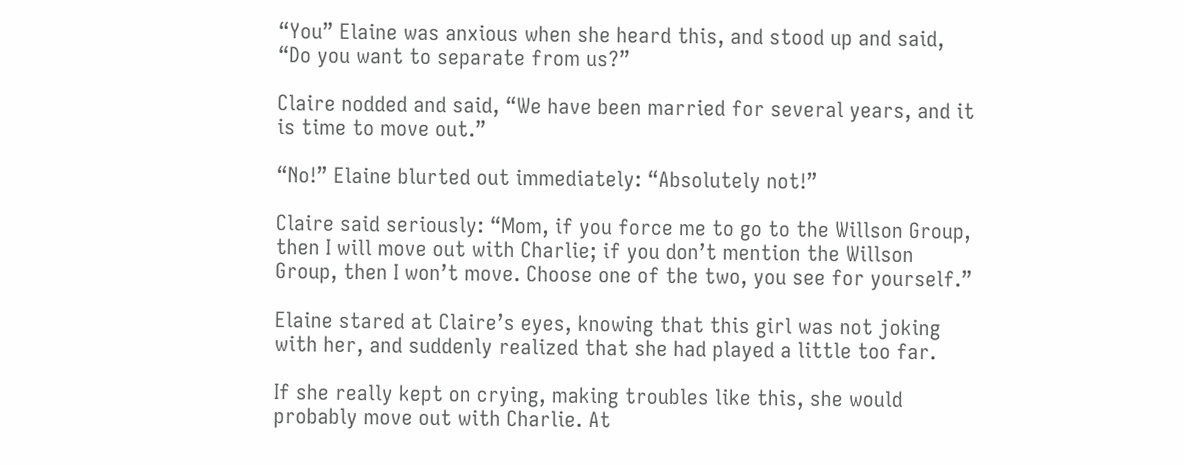“You” Elaine was anxious when she heard this, and stood up and said, “Do you want to separate from us?”

Claire nodded and said, “We have been married for several years, and it is time to move out.”

“No!” Elaine blurted out immediately: “Absolutely not!”

Claire said seriously: “Mom, if you force me to go to the Willson Group, then I will move out with Charlie; if you don’t mention the Willson Group, then I won’t move. Choose one of the two, you see for yourself.”

Elaine stared at Claire’s eyes, knowing that this girl was not joking with her, and suddenly realized that she had played a little too far.

If she really kept on crying, making troubles like this, she would probably move out with Charlie. At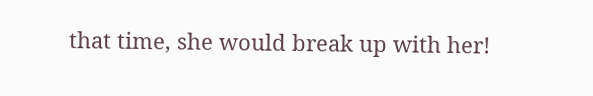that time, she would break up with her!